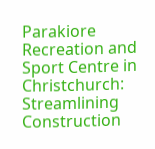Parakiore Recreation and Sport Centre in Christchurch: Streamlining Construction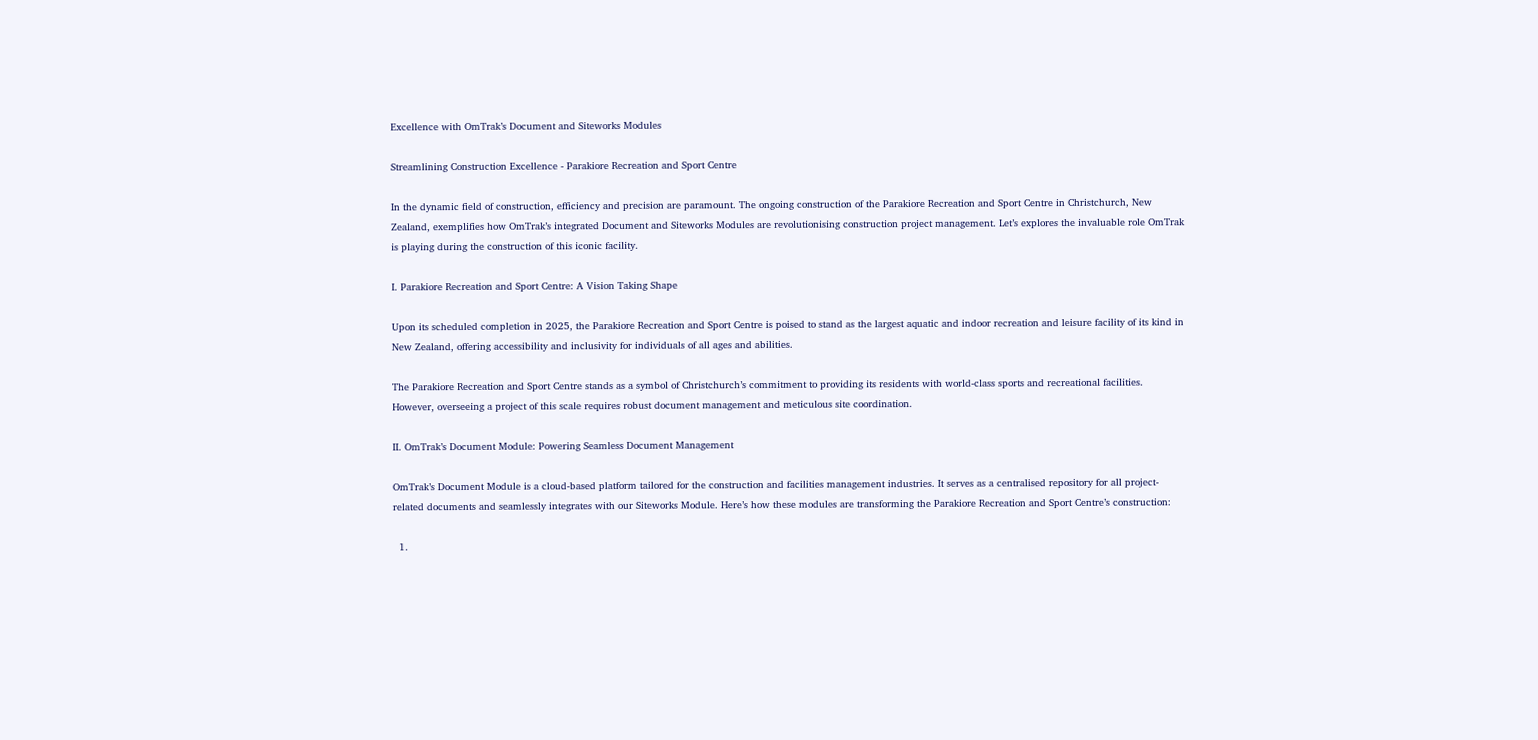Excellence with OmTrak’s Document and Siteworks Modules

Streamlining Construction Excellence - Parakiore Recreation and Sport Centre

In the dynamic field of construction, efficiency and precision are paramount. The ongoing construction of the Parakiore Recreation and Sport Centre in Christchurch, New Zealand, exemplifies how OmTrak’s integrated Document and Siteworks Modules are revolutionising construction project management. Let’s explores the invaluable role OmTrak is playing during the construction of this iconic facility.

I. Parakiore Recreation and Sport Centre: A Vision Taking Shape

Upon its scheduled completion in 2025, the Parakiore Recreation and Sport Centre is poised to stand as the largest aquatic and indoor recreation and leisure facility of its kind in New Zealand, offering accessibility and inclusivity for individuals of all ages and abilities.

The Parakiore Recreation and Sport Centre stands as a symbol of Christchurch’s commitment to providing its residents with world-class sports and recreational facilities. However, overseeing a project of this scale requires robust document management and meticulous site coordination.

II. OmTrak’s Document Module: Powering Seamless Document Management

OmTrak’s Document Module is a cloud-based platform tailored for the construction and facilities management industries. It serves as a centralised repository for all project-related documents and seamlessly integrates with our Siteworks Module. Here’s how these modules are transforming the Parakiore Recreation and Sport Centre’s construction:

  1.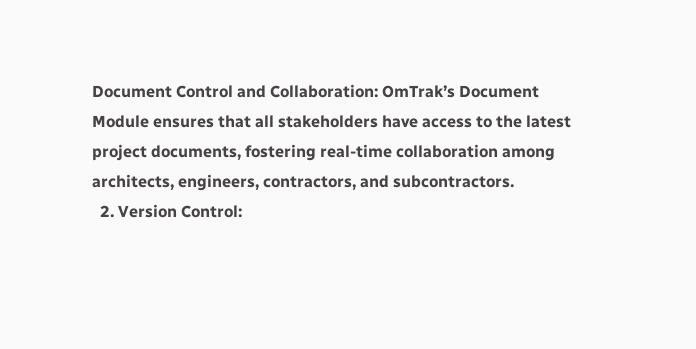Document Control and Collaboration: OmTrak’s Document Module ensures that all stakeholders have access to the latest project documents, fostering real-time collaboration among architects, engineers, contractors, and subcontractors.
  2. Version Control: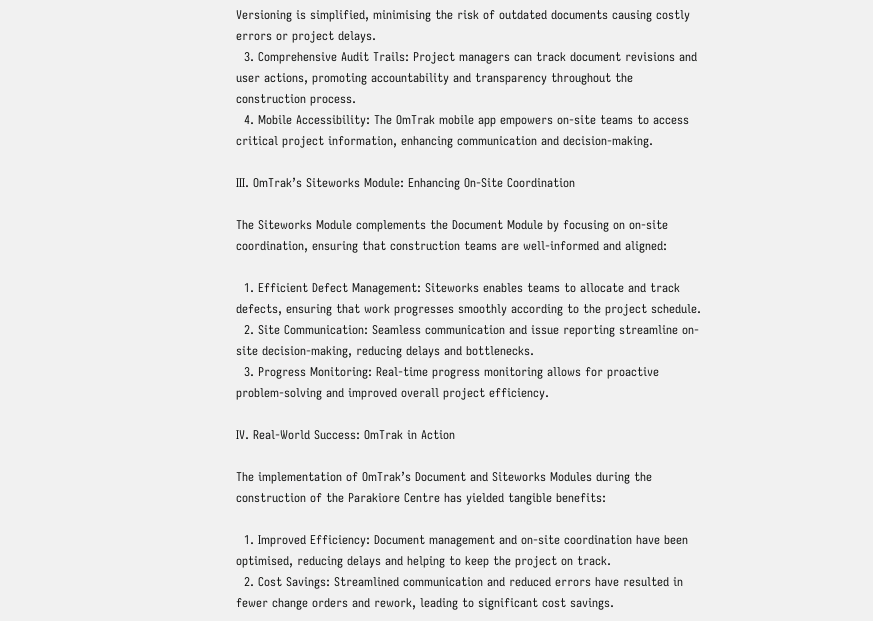Versioning is simplified, minimising the risk of outdated documents causing costly errors or project delays.
  3. Comprehensive Audit Trails: Project managers can track document revisions and user actions, promoting accountability and transparency throughout the construction process.
  4. Mobile Accessibility: The OmTrak mobile app empowers on-site teams to access critical project information, enhancing communication and decision-making.

III. OmTrak’s Siteworks Module: Enhancing On-Site Coordination

The Siteworks Module complements the Document Module by focusing on on-site coordination, ensuring that construction teams are well-informed and aligned:

  1. Efficient Defect Management: Siteworks enables teams to allocate and track defects, ensuring that work progresses smoothly according to the project schedule.
  2. Site Communication: Seamless communication and issue reporting streamline on-site decision-making, reducing delays and bottlenecks.
  3. Progress Monitoring: Real-time progress monitoring allows for proactive problem-solving and improved overall project efficiency.

IV. Real-World Success: OmTrak in Action

The implementation of OmTrak’s Document and Siteworks Modules during the construction of the Parakiore Centre has yielded tangible benefits:

  1. Improved Efficiency: Document management and on-site coordination have been optimised, reducing delays and helping to keep the project on track.
  2. Cost Savings: Streamlined communication and reduced errors have resulted in fewer change orders and rework, leading to significant cost savings.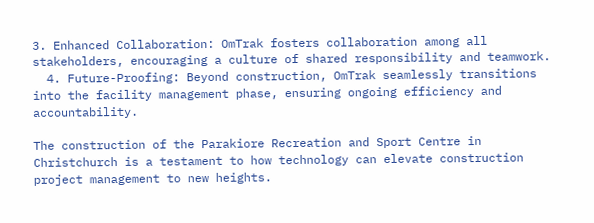3. Enhanced Collaboration: OmTrak fosters collaboration among all stakeholders, encouraging a culture of shared responsibility and teamwork.
  4. Future-Proofing: Beyond construction, OmTrak seamlessly transitions into the facility management phase, ensuring ongoing efficiency and accountability.

The construction of the Parakiore Recreation and Sport Centre in Christchurch is a testament to how technology can elevate construction project management to new heights.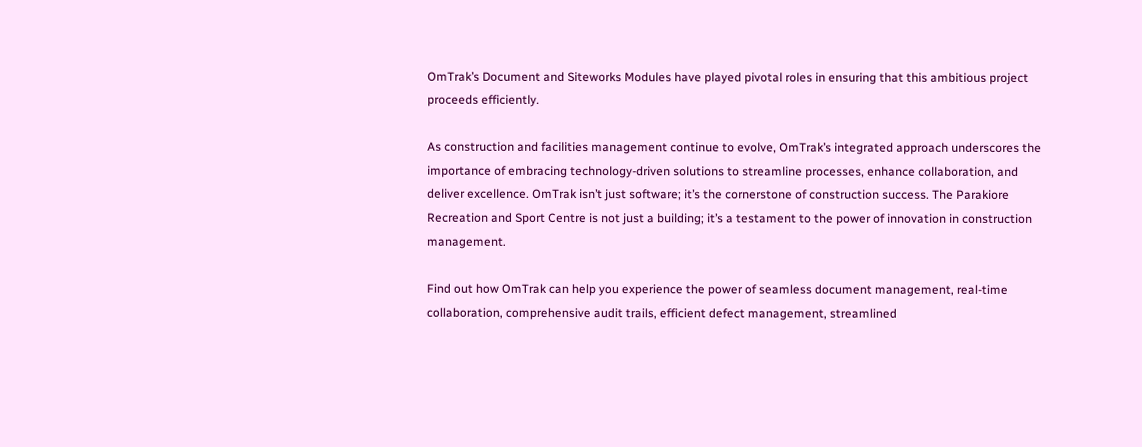OmTrak’s Document and Siteworks Modules have played pivotal roles in ensuring that this ambitious project proceeds efficiently.

As construction and facilities management continue to evolve, OmTrak’s integrated approach underscores the importance of embracing technology-driven solutions to streamline processes, enhance collaboration, and deliver excellence. OmTrak isn’t just software; it’s the cornerstone of construction success. The Parakiore Recreation and Sport Centre is not just a building; it’s a testament to the power of innovation in construction management.

Find out how OmTrak can help you experience the power of seamless document management, real-time collaboration, comprehensive audit trails, efficient defect management, streamlined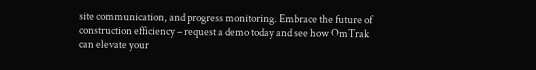site communication, and progress monitoring. Embrace the future of construction efficiency – request a demo today and see how OmTrak can elevate your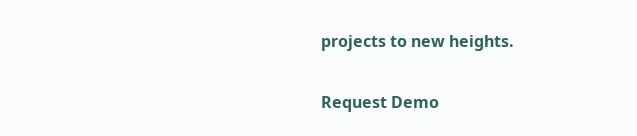projects to new heights.

Request Demo